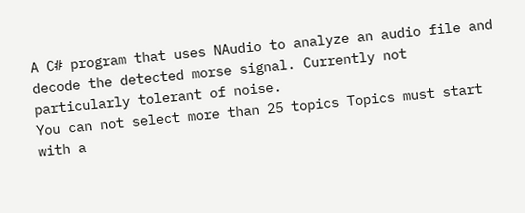A C# program that uses NAudio to analyze an audio file and decode the detected morse signal. Currently not particularly tolerant of noise.
You can not select more than 25 topics Topics must start with a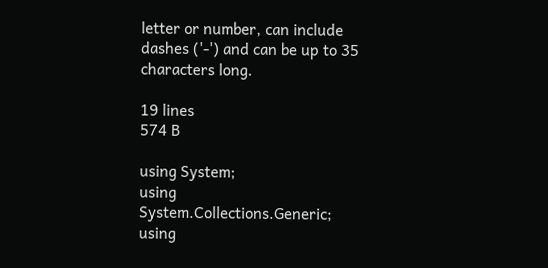letter or number, can include dashes ('-') and can be up to 35 characters long.

19 lines
574 B

using System;
using System.Collections.Generic;
using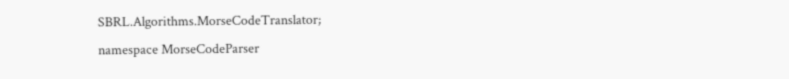SBRL.Algorithms.MorseCodeTranslator;
namespace MorseCodeParser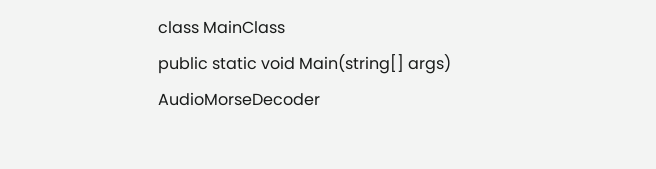class MainClass
public static void Main(string[] args)
AudioMorseDecoder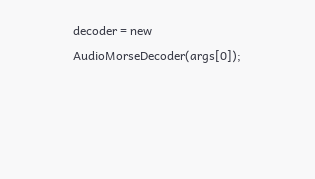decoder = new AudioMorseDecoder(args[0]);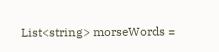List<string> morseWords =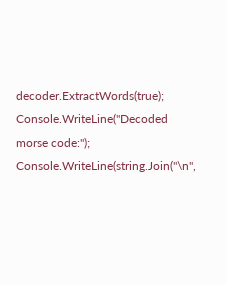decoder.ExtractWords(true);
Console.WriteLine("Decoded morse code:");
Console.WriteLine(string.Join("\n",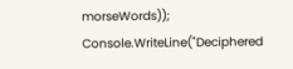morseWords));
Console.WriteLine("Deciphered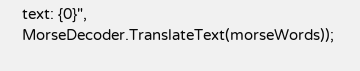text: {0}", MorseDecoder.TranslateText(morseWords));